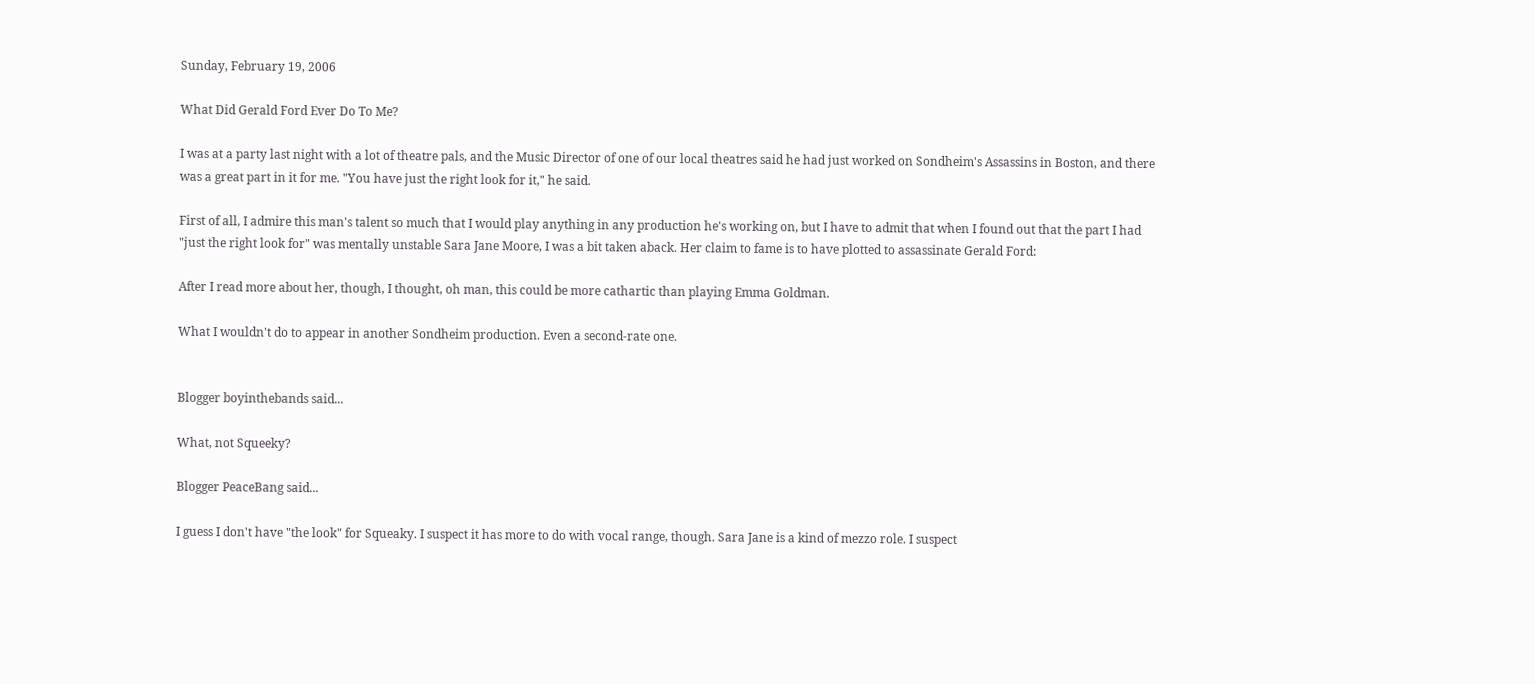Sunday, February 19, 2006

What Did Gerald Ford Ever Do To Me?

I was at a party last night with a lot of theatre pals, and the Music Director of one of our local theatres said he had just worked on Sondheim's Assassins in Boston, and there was a great part in it for me. "You have just the right look for it," he said.

First of all, I admire this man's talent so much that I would play anything in any production he's working on, but I have to admit that when I found out that the part I had "just the right look for" was mentally unstable Sara Jane Moore, I was a bit taken aback. Her claim to fame is to have plotted to assassinate Gerald Ford:

After I read more about her, though, I thought, oh man, this could be more cathartic than playing Emma Goldman.

What I wouldn't do to appear in another Sondheim production. Even a second-rate one.


Blogger boyinthebands said...

What, not Squeeky?

Blogger PeaceBang said...

I guess I don't have "the look" for Squeaky. I suspect it has more to do with vocal range, though. Sara Jane is a kind of mezzo role. I suspect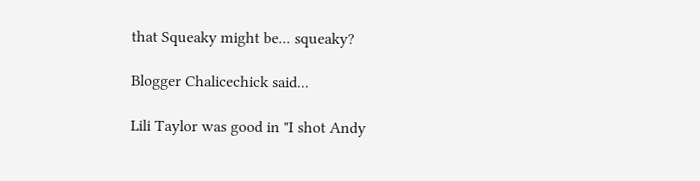that Squeaky might be... squeaky?

Blogger Chalicechick said...

Lili Taylor was good in "I shot Andy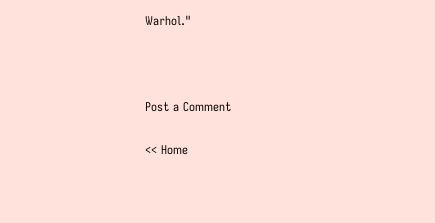Warhol."



Post a Comment

<< Home